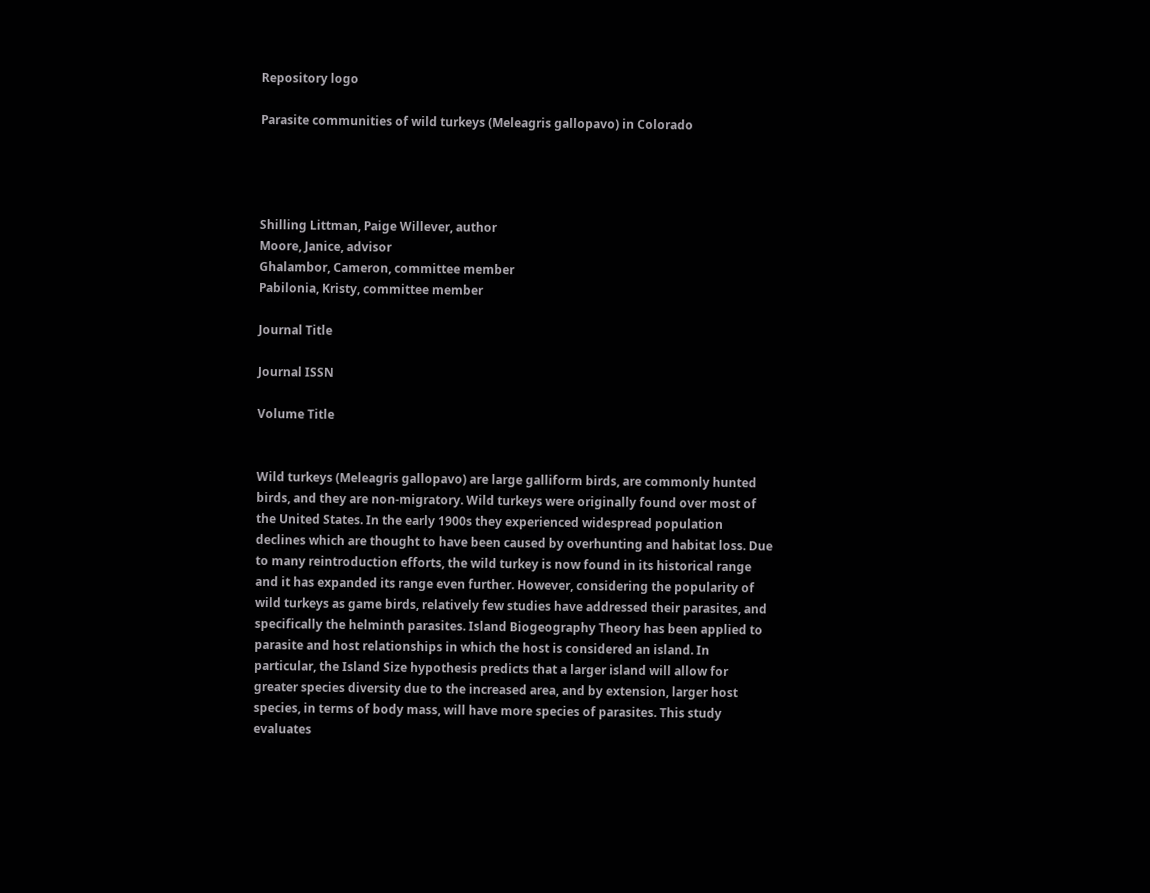Repository logo

Parasite communities of wild turkeys (Meleagris gallopavo) in Colorado




Shilling Littman, Paige Willever, author
Moore, Janice, advisor
Ghalambor, Cameron, committee member
Pabilonia, Kristy, committee member

Journal Title

Journal ISSN

Volume Title


Wild turkeys (Meleagris gallopavo) are large galliform birds, are commonly hunted birds, and they are non-migratory. Wild turkeys were originally found over most of the United States. In the early 1900s they experienced widespread population declines which are thought to have been caused by overhunting and habitat loss. Due to many reintroduction efforts, the wild turkey is now found in its historical range and it has expanded its range even further. However, considering the popularity of wild turkeys as game birds, relatively few studies have addressed their parasites, and specifically the helminth parasites. Island Biogeography Theory has been applied to parasite and host relationships in which the host is considered an island. In particular, the Island Size hypothesis predicts that a larger island will allow for greater species diversity due to the increased area, and by extension, larger host species, in terms of body mass, will have more species of parasites. This study evaluates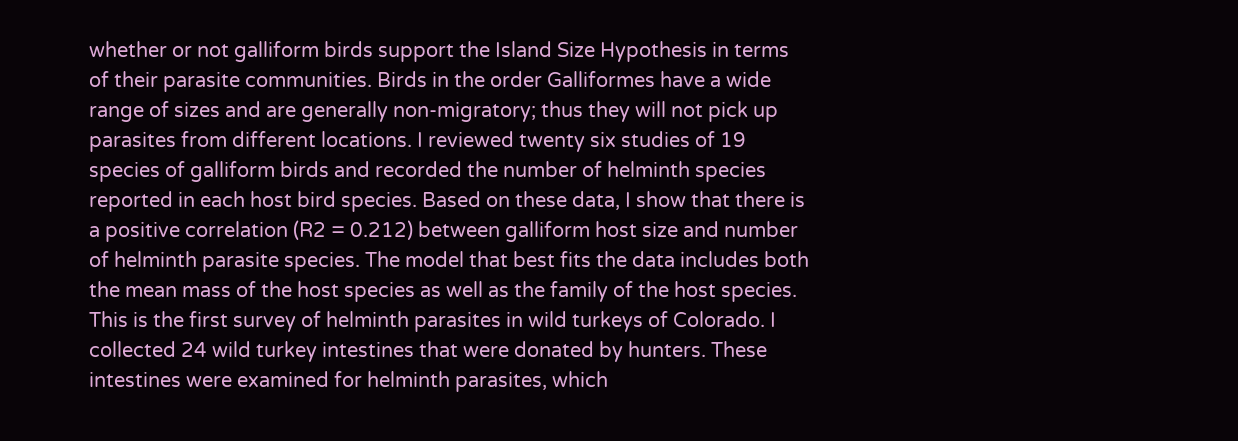whether or not galliform birds support the Island Size Hypothesis in terms of their parasite communities. Birds in the order Galliformes have a wide range of sizes and are generally non-migratory; thus they will not pick up parasites from different locations. I reviewed twenty six studies of 19 species of galliform birds and recorded the number of helminth species reported in each host bird species. Based on these data, I show that there is a positive correlation (R2 = 0.212) between galliform host size and number of helminth parasite species. The model that best fits the data includes both the mean mass of the host species as well as the family of the host species. This is the first survey of helminth parasites in wild turkeys of Colorado. I collected 24 wild turkey intestines that were donated by hunters. These intestines were examined for helminth parasites, which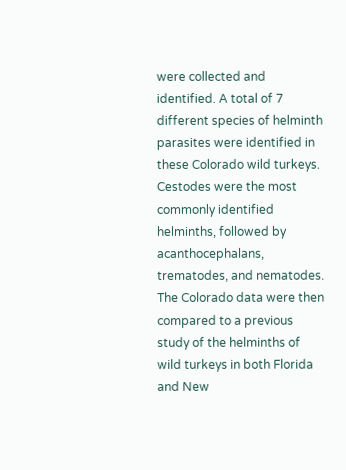were collected and identified. A total of 7 different species of helminth parasites were identified in these Colorado wild turkeys. Cestodes were the most commonly identified helminths, followed by acanthocephalans, trematodes, and nematodes. The Colorado data were then compared to a previous study of the helminths of wild turkeys in both Florida and New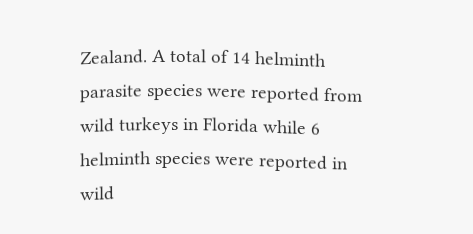Zealand. A total of 14 helminth parasite species were reported from wild turkeys in Florida while 6 helminth species were reported in wild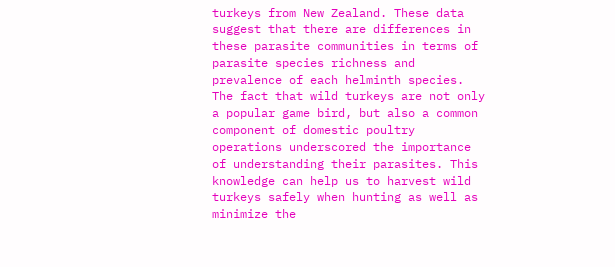turkeys from New Zealand. These data suggest that there are differences in these parasite communities in terms of parasite species richness and prevalence of each helminth species. The fact that wild turkeys are not only a popular game bird, but also a common component of domestic poultry operations underscored the importance of understanding their parasites. This knowledge can help us to harvest wild turkeys safely when hunting as well as minimize the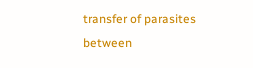transfer of parasites between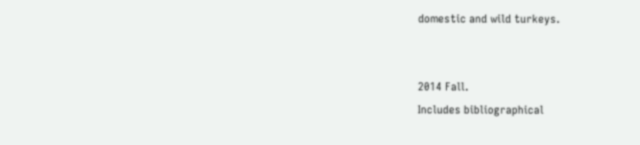domestic and wild turkeys.


2014 Fall.
Includes bibliographical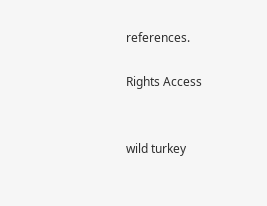references.

Rights Access


wild turkey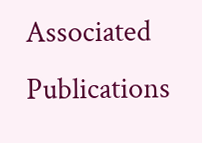Associated Publications